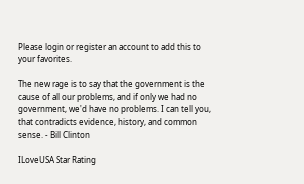Please login or register an account to add this to your favorites.

The new rage is to say that the government is the cause of all our problems, and if only we had no government, we'd have no problems. I can tell you, that contradicts evidence, history, and common sense. - Bill Clinton

ILoveUSA Star Rating